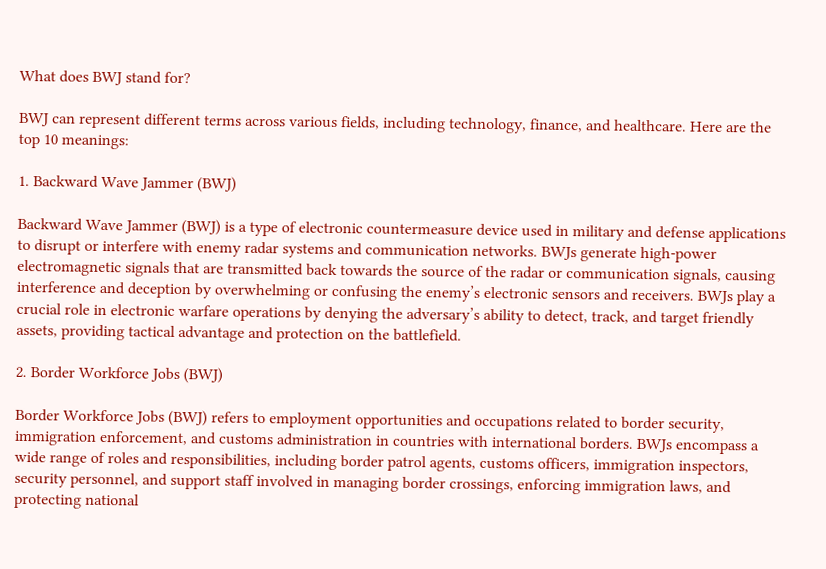What does BWJ stand for?

BWJ can represent different terms across various fields, including technology, finance, and healthcare. Here are the top 10 meanings:

1. Backward Wave Jammer (BWJ)

Backward Wave Jammer (BWJ) is a type of electronic countermeasure device used in military and defense applications to disrupt or interfere with enemy radar systems and communication networks. BWJs generate high-power electromagnetic signals that are transmitted back towards the source of the radar or communication signals, causing interference and deception by overwhelming or confusing the enemy’s electronic sensors and receivers. BWJs play a crucial role in electronic warfare operations by denying the adversary’s ability to detect, track, and target friendly assets, providing tactical advantage and protection on the battlefield.

2. Border Workforce Jobs (BWJ)

Border Workforce Jobs (BWJ) refers to employment opportunities and occupations related to border security, immigration enforcement, and customs administration in countries with international borders. BWJs encompass a wide range of roles and responsibilities, including border patrol agents, customs officers, immigration inspectors, security personnel, and support staff involved in managing border crossings, enforcing immigration laws, and protecting national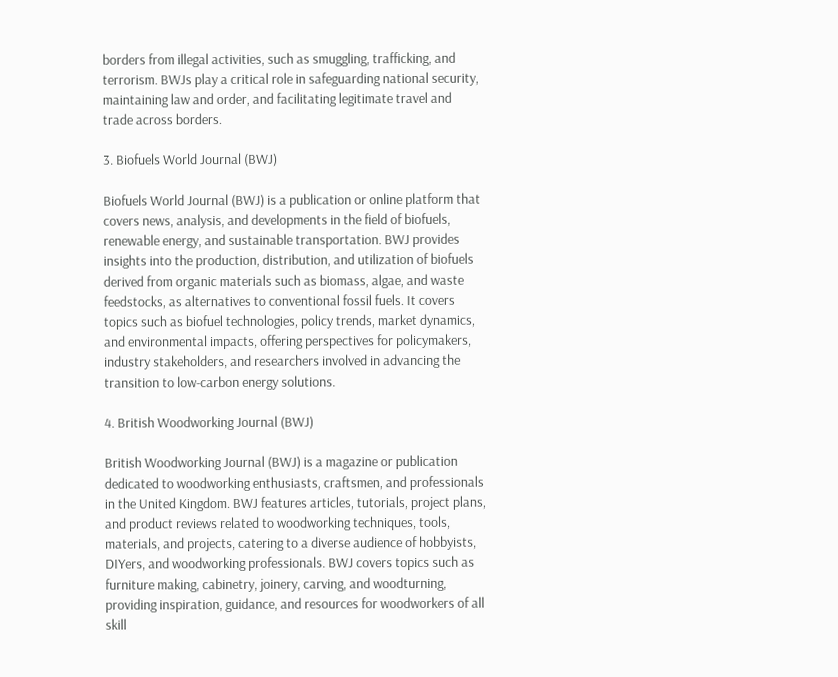borders from illegal activities, such as smuggling, trafficking, and terrorism. BWJs play a critical role in safeguarding national security, maintaining law and order, and facilitating legitimate travel and trade across borders.

3. Biofuels World Journal (BWJ)

Biofuels World Journal (BWJ) is a publication or online platform that covers news, analysis, and developments in the field of biofuels, renewable energy, and sustainable transportation. BWJ provides insights into the production, distribution, and utilization of biofuels derived from organic materials such as biomass, algae, and waste feedstocks, as alternatives to conventional fossil fuels. It covers topics such as biofuel technologies, policy trends, market dynamics, and environmental impacts, offering perspectives for policymakers, industry stakeholders, and researchers involved in advancing the transition to low-carbon energy solutions.

4. British Woodworking Journal (BWJ)

British Woodworking Journal (BWJ) is a magazine or publication dedicated to woodworking enthusiasts, craftsmen, and professionals in the United Kingdom. BWJ features articles, tutorials, project plans, and product reviews related to woodworking techniques, tools, materials, and projects, catering to a diverse audience of hobbyists, DIYers, and woodworking professionals. BWJ covers topics such as furniture making, cabinetry, joinery, carving, and woodturning, providing inspiration, guidance, and resources for woodworkers of all skill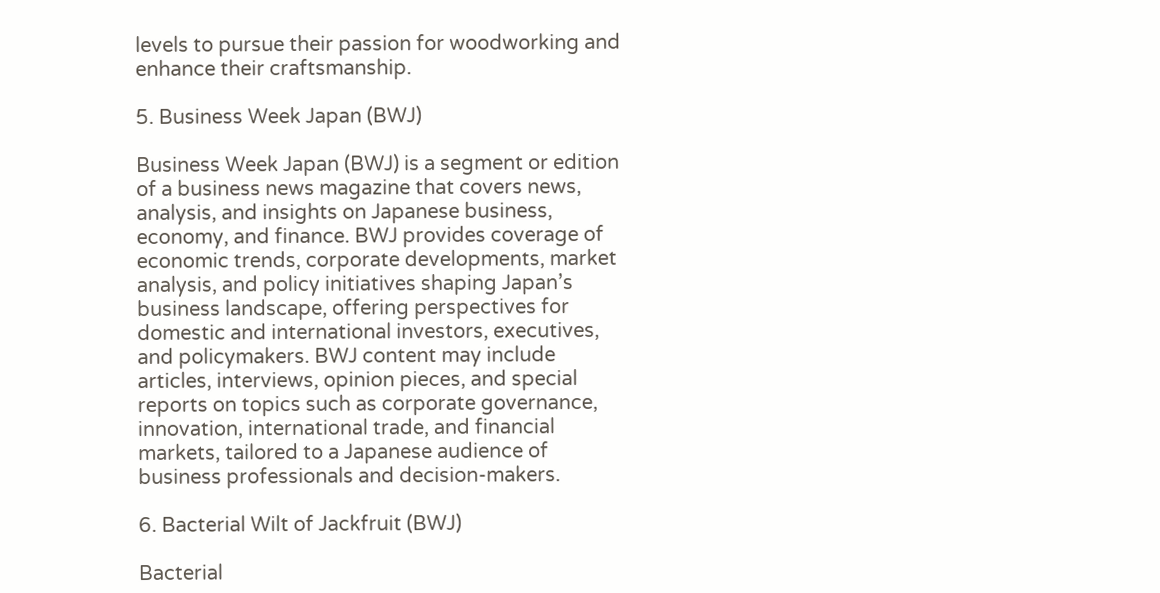levels to pursue their passion for woodworking and enhance their craftsmanship.

5. Business Week Japan (BWJ)

Business Week Japan (BWJ) is a segment or edition of a business news magazine that covers news, analysis, and insights on Japanese business, economy, and finance. BWJ provides coverage of economic trends, corporate developments, market analysis, and policy initiatives shaping Japan’s business landscape, offering perspectives for domestic and international investors, executives, and policymakers. BWJ content may include articles, interviews, opinion pieces, and special reports on topics such as corporate governance, innovation, international trade, and financial markets, tailored to a Japanese audience of business professionals and decision-makers.

6. Bacterial Wilt of Jackfruit (BWJ)

Bacterial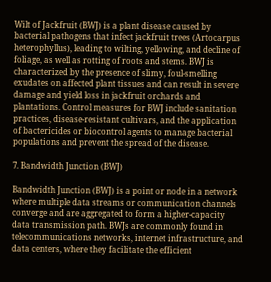Wilt of Jackfruit (BWJ) is a plant disease caused by bacterial pathogens that infect jackfruit trees (Artocarpus heterophyllus), leading to wilting, yellowing, and decline of foliage, as well as rotting of roots and stems. BWJ is characterized by the presence of slimy, foul-smelling exudates on affected plant tissues and can result in severe damage and yield loss in jackfruit orchards and plantations. Control measures for BWJ include sanitation practices, disease-resistant cultivars, and the application of bactericides or biocontrol agents to manage bacterial populations and prevent the spread of the disease.

7. Bandwidth Junction (BWJ)

Bandwidth Junction (BWJ) is a point or node in a network where multiple data streams or communication channels converge and are aggregated to form a higher-capacity data transmission path. BWJs are commonly found in telecommunications networks, internet infrastructure, and data centers, where they facilitate the efficient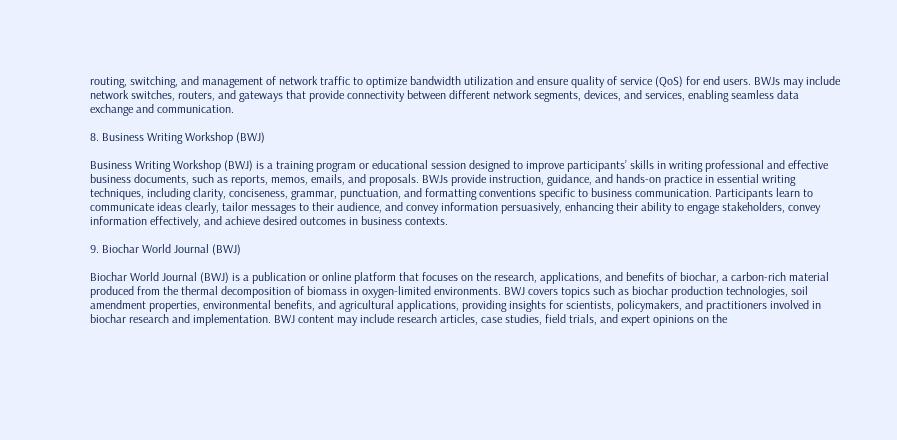routing, switching, and management of network traffic to optimize bandwidth utilization and ensure quality of service (QoS) for end users. BWJs may include network switches, routers, and gateways that provide connectivity between different network segments, devices, and services, enabling seamless data exchange and communication.

8. Business Writing Workshop (BWJ)

Business Writing Workshop (BWJ) is a training program or educational session designed to improve participants’ skills in writing professional and effective business documents, such as reports, memos, emails, and proposals. BWJs provide instruction, guidance, and hands-on practice in essential writing techniques, including clarity, conciseness, grammar, punctuation, and formatting conventions specific to business communication. Participants learn to communicate ideas clearly, tailor messages to their audience, and convey information persuasively, enhancing their ability to engage stakeholders, convey information effectively, and achieve desired outcomes in business contexts.

9. Biochar World Journal (BWJ)

Biochar World Journal (BWJ) is a publication or online platform that focuses on the research, applications, and benefits of biochar, a carbon-rich material produced from the thermal decomposition of biomass in oxygen-limited environments. BWJ covers topics such as biochar production technologies, soil amendment properties, environmental benefits, and agricultural applications, providing insights for scientists, policymakers, and practitioners involved in biochar research and implementation. BWJ content may include research articles, case studies, field trials, and expert opinions on the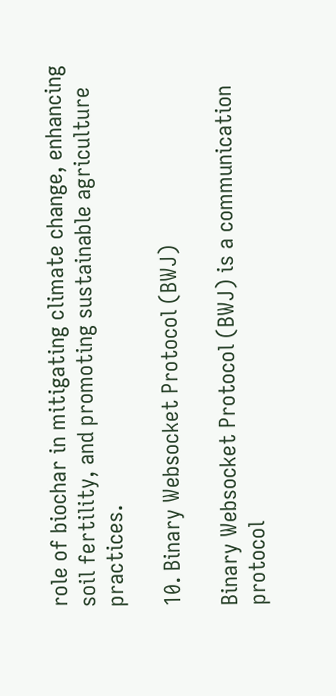role of biochar in mitigating climate change, enhancing soil fertility, and promoting sustainable agriculture practices.

10. Binary Websocket Protocol (BWJ)

Binary Websocket Protocol (BWJ) is a communication protocol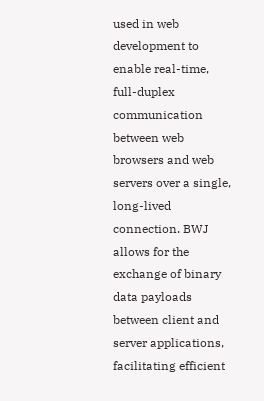used in web development to enable real-time, full-duplex communication between web browsers and web servers over a single, long-lived connection. BWJ allows for the exchange of binary data payloads between client and server applications, facilitating efficient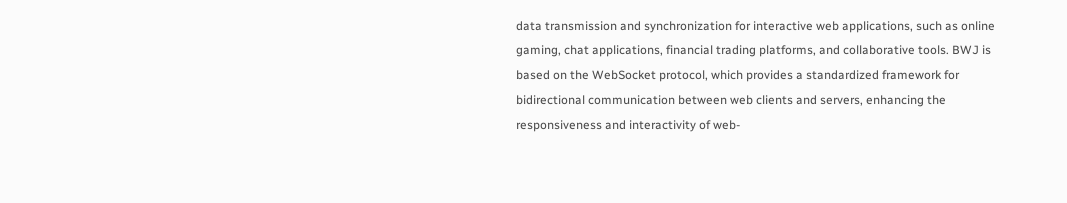data transmission and synchronization for interactive web applications, such as online gaming, chat applications, financial trading platforms, and collaborative tools. BWJ is based on the WebSocket protocol, which provides a standardized framework for bidirectional communication between web clients and servers, enhancing the responsiveness and interactivity of web-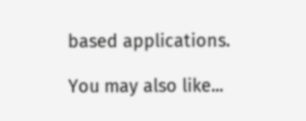based applications.

You may also like...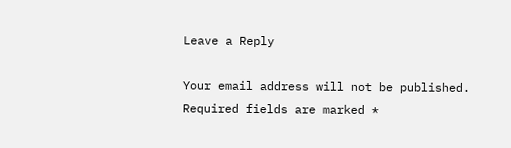Leave a Reply

Your email address will not be published. Required fields are marked *